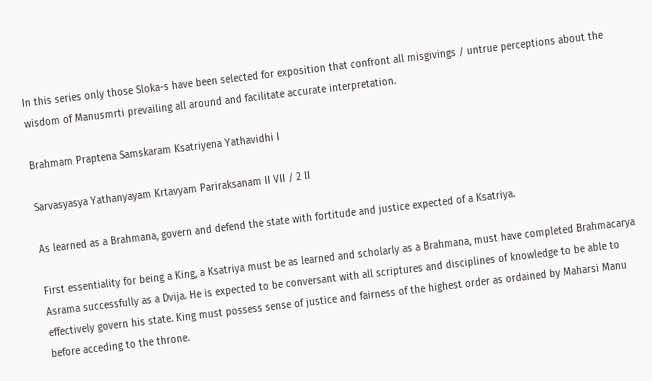In this series only those Sloka-s have been selected for exposition that confront all misgivings / untrue perceptions about the wisdom of Manusmrti prevailing all around and facilitate accurate interpretation.

Brahmam Praptena Samskaram Ksatriyena Yathavidhi I

Sarvasyasya Yathanyayam Krtavyam Pariraksanam II VII / 2 II

As learned as a Brahmana, govern and defend the state with fortitude and justice expected of a Ksatriya.

First essentiality for being a King, a Ksatriya must be as learned and scholarly as a Brahmana, must have completed Brahmacarya Asrama successfully as a Dvija. He is expected to be conversant with all scriptures and disciplines of knowledge to be able to effectively govern his state. King must possess sense of justice and fairness of the highest order as ordained by Maharsi Manu before acceding to the throne.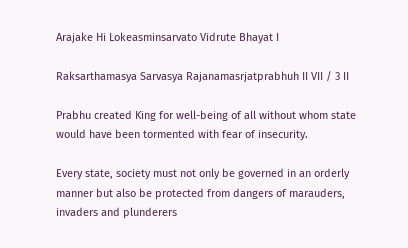Arajake Hi Lokeasminsarvato Vidrute Bhayat I

Raksarthamasya Sarvasya Rajanamasrjatprabhuh II VII / 3 II

Prabhu created King for well-being of all without whom state would have been tormented with fear of insecurity.

Every state, society must not only be governed in an orderly manner but also be protected from dangers of marauders, invaders and plunderers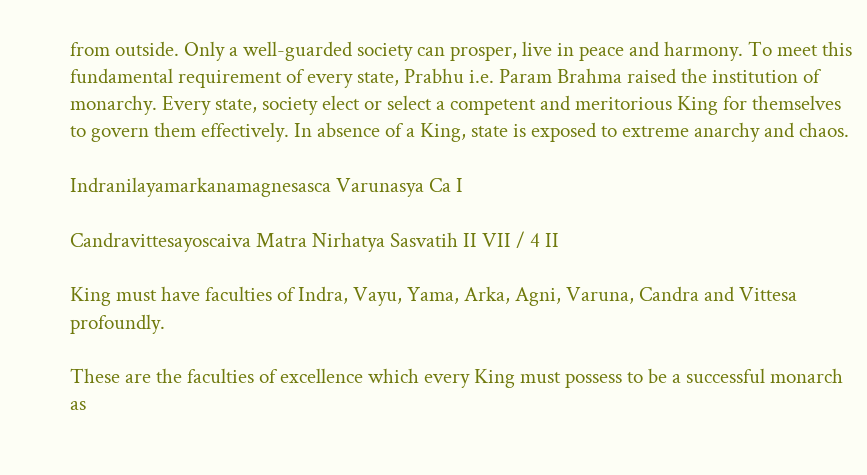from outside. Only a well-guarded society can prosper, live in peace and harmony. To meet this fundamental requirement of every state, Prabhu i.e. Param Brahma raised the institution of monarchy. Every state, society elect or select a competent and meritorious King for themselves to govern them effectively. In absence of a King, state is exposed to extreme anarchy and chaos.

Indranilayamarkanamagnesasca Varunasya Ca I

Candravittesayoscaiva Matra Nirhatya Sasvatih II VII / 4 II

King must have faculties of Indra, Vayu, Yama, Arka, Agni, Varuna, Candra and Vittesa profoundly.

These are the faculties of excellence which every King must possess to be a successful monarch as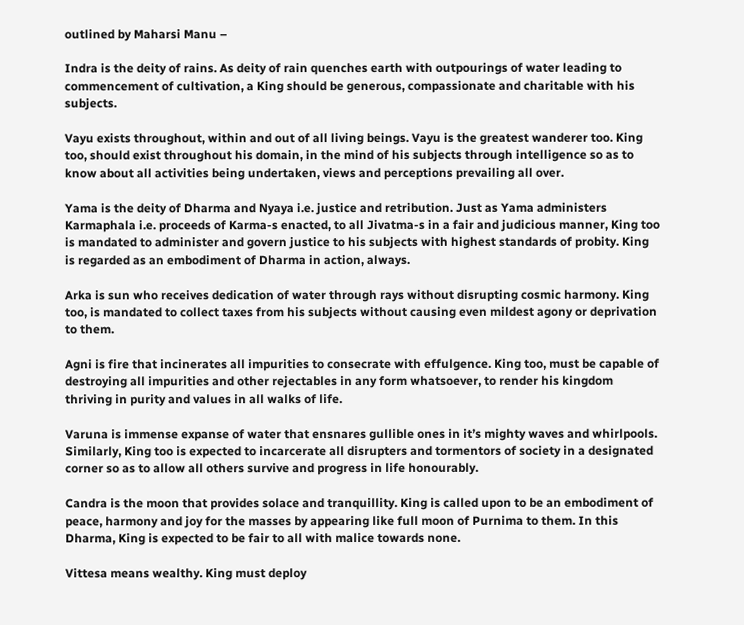outlined by Maharsi Manu –

Indra is the deity of rains. As deity of rain quenches earth with outpourings of water leading to commencement of cultivation, a King should be generous, compassionate and charitable with his subjects.

Vayu exists throughout, within and out of all living beings. Vayu is the greatest wanderer too. King too, should exist throughout his domain, in the mind of his subjects through intelligence so as to know about all activities being undertaken, views and perceptions prevailing all over.

Yama is the deity of Dharma and Nyaya i.e. justice and retribution. Just as Yama administers Karmaphala i.e. proceeds of Karma-s enacted, to all Jivatma-s in a fair and judicious manner, King too is mandated to administer and govern justice to his subjects with highest standards of probity. King is regarded as an embodiment of Dharma in action, always.

Arka is sun who receives dedication of water through rays without disrupting cosmic harmony. King too, is mandated to collect taxes from his subjects without causing even mildest agony or deprivation to them.

Agni is fire that incinerates all impurities to consecrate with effulgence. King too, must be capable of destroying all impurities and other rejectables in any form whatsoever, to render his kingdom thriving in purity and values in all walks of life.

Varuna is immense expanse of water that ensnares gullible ones in it’s mighty waves and whirlpools. Similarly, King too is expected to incarcerate all disrupters and tormentors of society in a designated corner so as to allow all others survive and progress in life honourably.

Candra is the moon that provides solace and tranquillity. King is called upon to be an embodiment of peace, harmony and joy for the masses by appearing like full moon of Purnima to them. In this Dharma, King is expected to be fair to all with malice towards none.

Vittesa means wealthy. King must deploy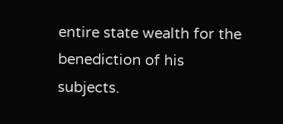entire state wealth for the benediction of his subjects.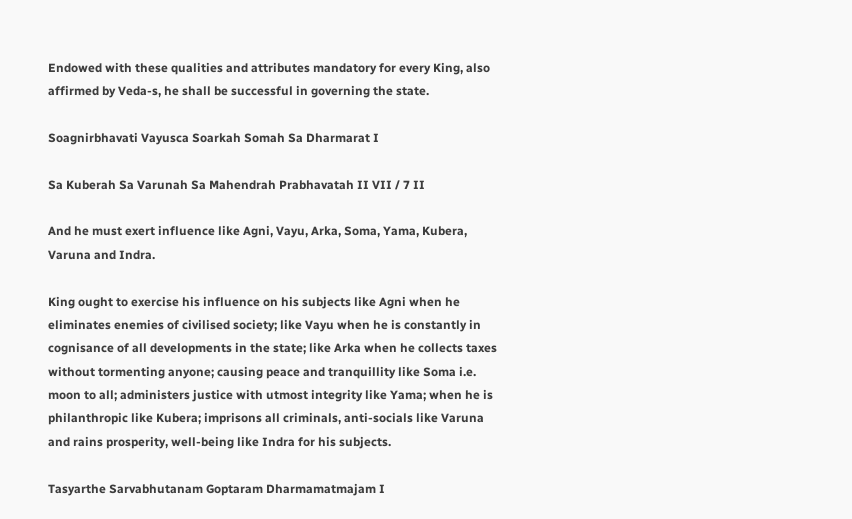Endowed with these qualities and attributes mandatory for every King, also affirmed by Veda-s, he shall be successful in governing the state.

Soagnirbhavati Vayusca Soarkah Somah Sa Dharmarat I

Sa Kuberah Sa Varunah Sa Mahendrah Prabhavatah II VII / 7 II

And he must exert influence like Agni, Vayu, Arka, Soma, Yama, Kubera, Varuna and Indra.

King ought to exercise his influence on his subjects like Agni when he eliminates enemies of civilised society; like Vayu when he is constantly in cognisance of all developments in the state; like Arka when he collects taxes without tormenting anyone; causing peace and tranquillity like Soma i.e. moon to all; administers justice with utmost integrity like Yama; when he is philanthropic like Kubera; imprisons all criminals, anti-socials like Varuna and rains prosperity, well-being like Indra for his subjects.

Tasyarthe Sarvabhutanam Goptaram Dharmamatmajam I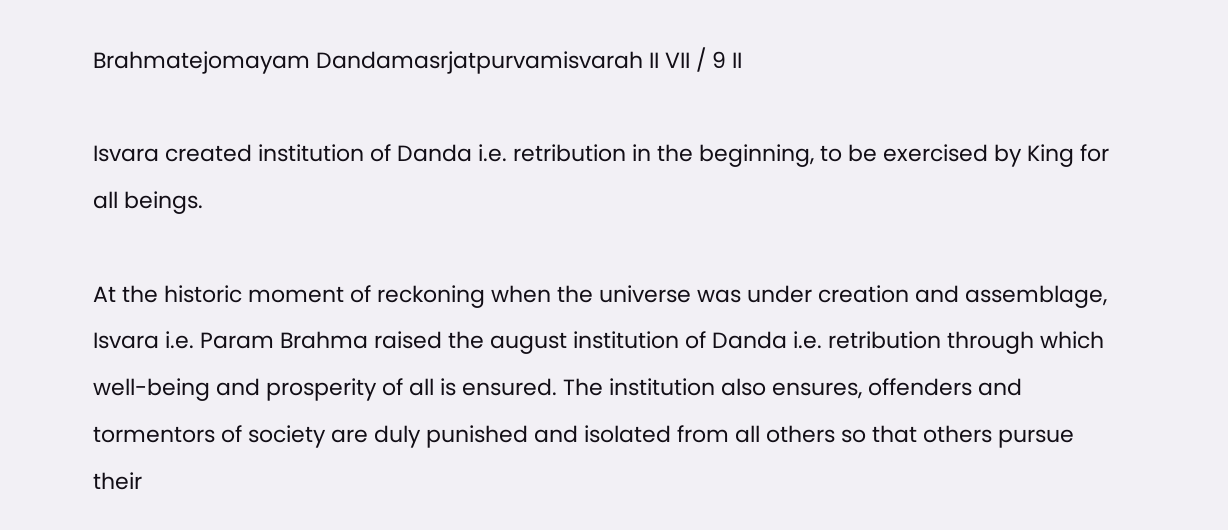Brahmatejomayam Dandamasrjatpurvamisvarah II VII / 9 II

Isvara created institution of Danda i.e. retribution in the beginning, to be exercised by King for all beings.

At the historic moment of reckoning when the universe was under creation and assemblage, Isvara i.e. Param Brahma raised the august institution of Danda i.e. retribution through which well-being and prosperity of all is ensured. The institution also ensures, offenders and tormentors of society are duly punished and isolated from all others so that others pursue their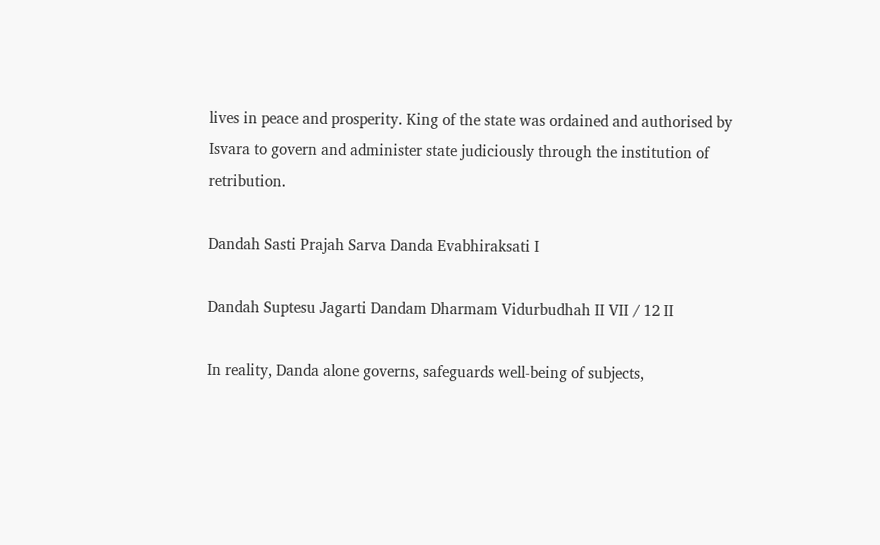lives in peace and prosperity. King of the state was ordained and authorised by Isvara to govern and administer state judiciously through the institution of retribution.

Dandah Sasti Prajah Sarva Danda Evabhiraksati I

Dandah Suptesu Jagarti Dandam Dharmam Vidurbudhah II VII / 12 II

In reality, Danda alone governs, safeguards well-being of subjects,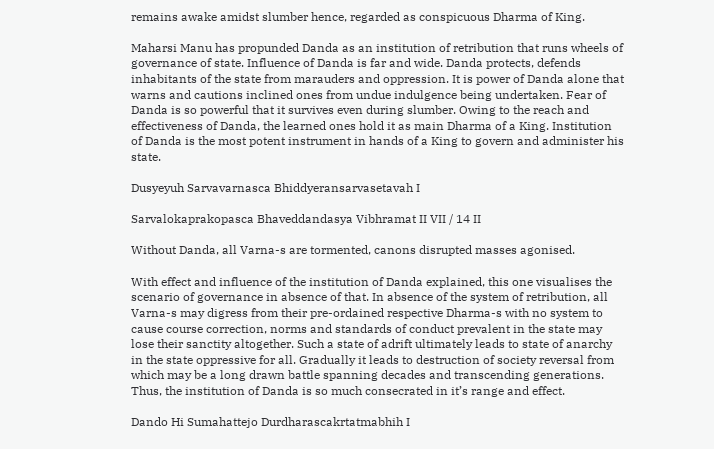remains awake amidst slumber hence, regarded as conspicuous Dharma of King.

Maharsi Manu has propunded Danda as an institution of retribution that runs wheels of governance of state. Influence of Danda is far and wide. Danda protects, defends inhabitants of the state from marauders and oppression. It is power of Danda alone that warns and cautions inclined ones from undue indulgence being undertaken. Fear of Danda is so powerful that it survives even during slumber. Owing to the reach and effectiveness of Danda, the learned ones hold it as main Dharma of a King. Institution of Danda is the most potent instrument in hands of a King to govern and administer his state.

Dusyeyuh Sarvavarnasca Bhiddyeransarvasetavah I

Sarvalokaprakopasca Bhaveddandasya Vibhramat II VII / 14 II

Without Danda, all Varna-s are tormented, canons disrupted masses agonised.

With effect and influence of the institution of Danda explained, this one visualises the scenario of governance in absence of that. In absence of the system of retribution, all Varna-s may digress from their pre-ordained respective Dharma-s with no system to cause course correction, norms and standards of conduct prevalent in the state may lose their sanctity altogether. Such a state of adrift ultimately leads to state of anarchy in the state oppressive for all. Gradually it leads to destruction of society reversal from which may be a long drawn battle spanning decades and transcending generations. Thus, the institution of Danda is so much consecrated in it’s range and effect.

Dando Hi Sumahattejo Durdharascakrtatmabhih I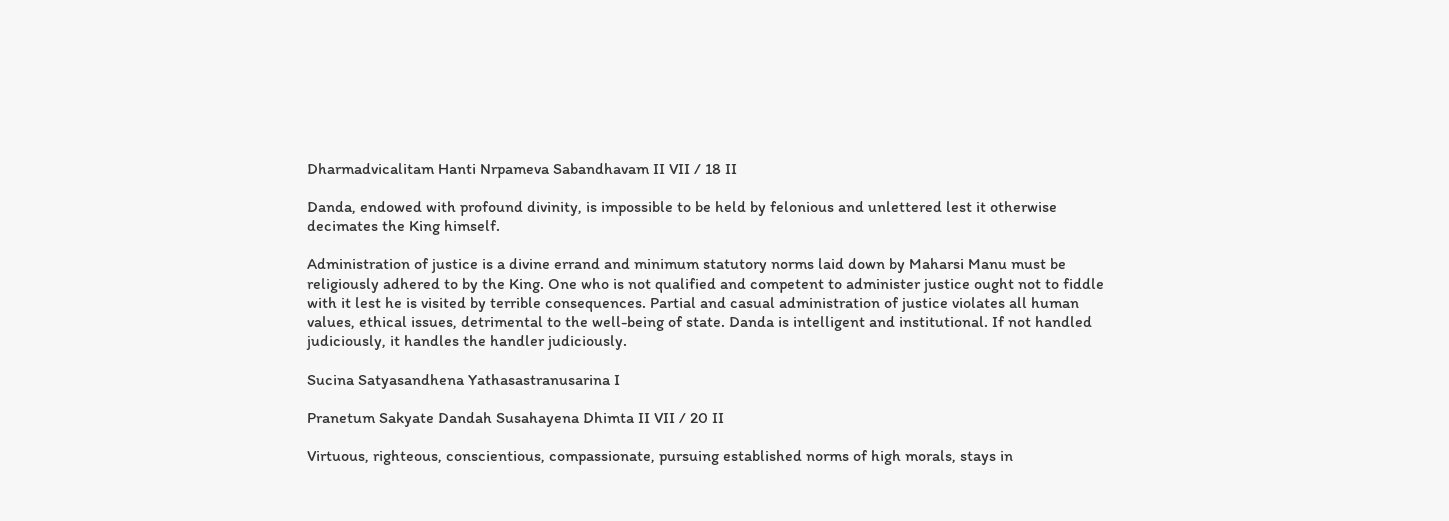Dharmadvicalitam Hanti Nrpameva Sabandhavam II VII / 18 II

Danda, endowed with profound divinity, is impossible to be held by felonious and unlettered lest it otherwise decimates the King himself.

Administration of justice is a divine errand and minimum statutory norms laid down by Maharsi Manu must be religiously adhered to by the King. One who is not qualified and competent to administer justice ought not to fiddle with it lest he is visited by terrible consequences. Partial and casual administration of justice violates all human values, ethical issues, detrimental to the well-being of state. Danda is intelligent and institutional. If not handled judiciously, it handles the handler judiciously.

Sucina Satyasandhena Yathasastranusarina I

Pranetum Sakyate Dandah Susahayena Dhimta II VII / 20 II

Virtuous, righteous, conscientious, compassionate, pursuing established norms of high morals, stays in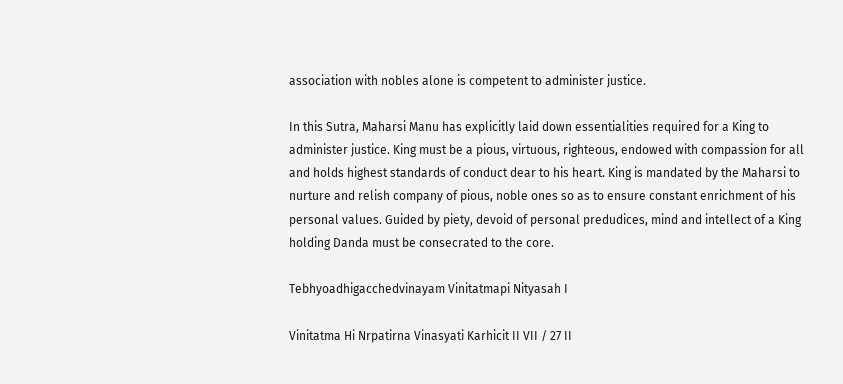association with nobles alone is competent to administer justice.

In this Sutra, Maharsi Manu has explicitly laid down essentialities required for a King to administer justice. King must be a pious, virtuous, righteous, endowed with compassion for all and holds highest standards of conduct dear to his heart. King is mandated by the Maharsi to nurture and relish company of pious, noble ones so as to ensure constant enrichment of his personal values. Guided by piety, devoid of personal predudices, mind and intellect of a King holding Danda must be consecrated to the core.

Tebhyoadhigacchedvinayam Vinitatmapi Nityasah I

Vinitatma Hi Nrpatirna Vinasyati Karhicit II VII / 27 II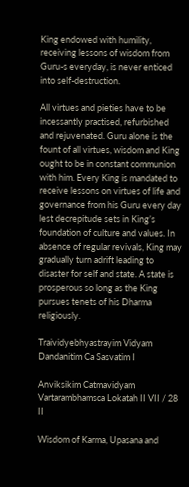King endowed with humility, receiving lessons of wisdom from Guru-s everyday, is never enticed into self-destruction.

All virtues and pieties have to be incessantly practised, refurbished and rejuvenated. Guru alone is the fount of all virtues, wisdom and King ought to be in constant communion with him. Every King is mandated to receive lessons on virtues of life and governance from his Guru every day lest decrepitude sets in King’s foundation of culture and values. In absence of regular revivals, King may gradually turn adrift leading to disaster for self and state. A state is prosperous so long as the King pursues tenets of his Dharma religiously.

Traividyebhyastrayim Vidyam Dandanitim Ca Sasvatim I

Anviksikim Catmavidyam Vartarambhamsca Lokatah II VII / 28 II

Wisdom of Karma, Upasana and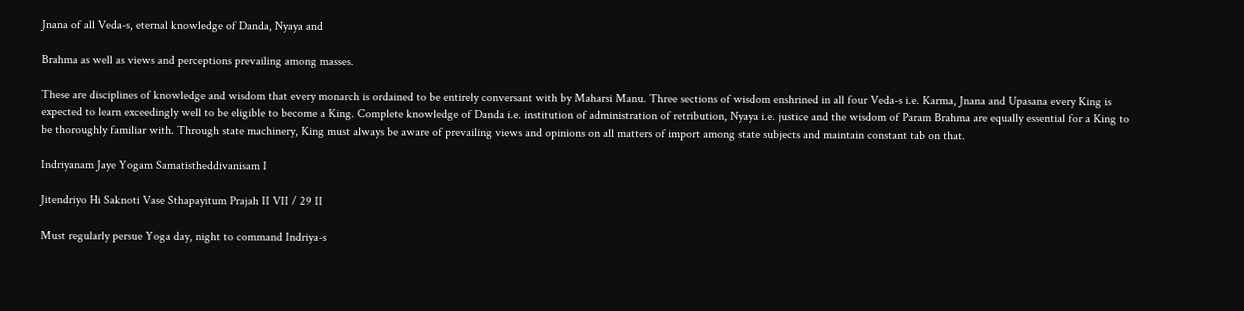Jnana of all Veda-s, eternal knowledge of Danda, Nyaya and

Brahma as well as views and perceptions prevailing among masses.

These are disciplines of knowledge and wisdom that every monarch is ordained to be entirely conversant with by Maharsi Manu. Three sections of wisdom enshrined in all four Veda-s i.e. Karma, Jnana and Upasana every King is expected to learn exceedingly well to be eligible to become a King. Complete knowledge of Danda i.e. institution of administration of retribution, Nyaya i.e. justice and the wisdom of Param Brahma are equally essential for a King to be thoroughly familiar with. Through state machinery, King must always be aware of prevailing views and opinions on all matters of import among state subjects and maintain constant tab on that.

Indriyanam Jaye Yogam Samatistheddivanisam I

Jitendriyo Hi Saknoti Vase Sthapayitum Prajah II VII / 29 II

Must regularly persue Yoga day, night to command Indriya-s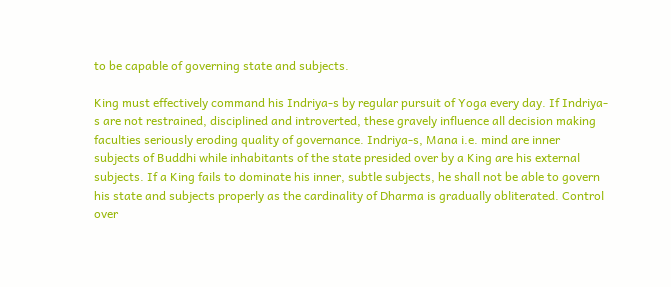to be capable of governing state and subjects.

King must effectively command his Indriya-s by regular pursuit of Yoga every day. If Indriya-s are not restrained, disciplined and introverted, these gravely influence all decision making faculties seriously eroding quality of governance. Indriya-s, Mana i.e. mind are inner subjects of Buddhi while inhabitants of the state presided over by a King are his external subjects. If a King fails to dominate his inner, subtle subjects, he shall not be able to govern his state and subjects properly as the cardinality of Dharma is gradually obliterated. Control over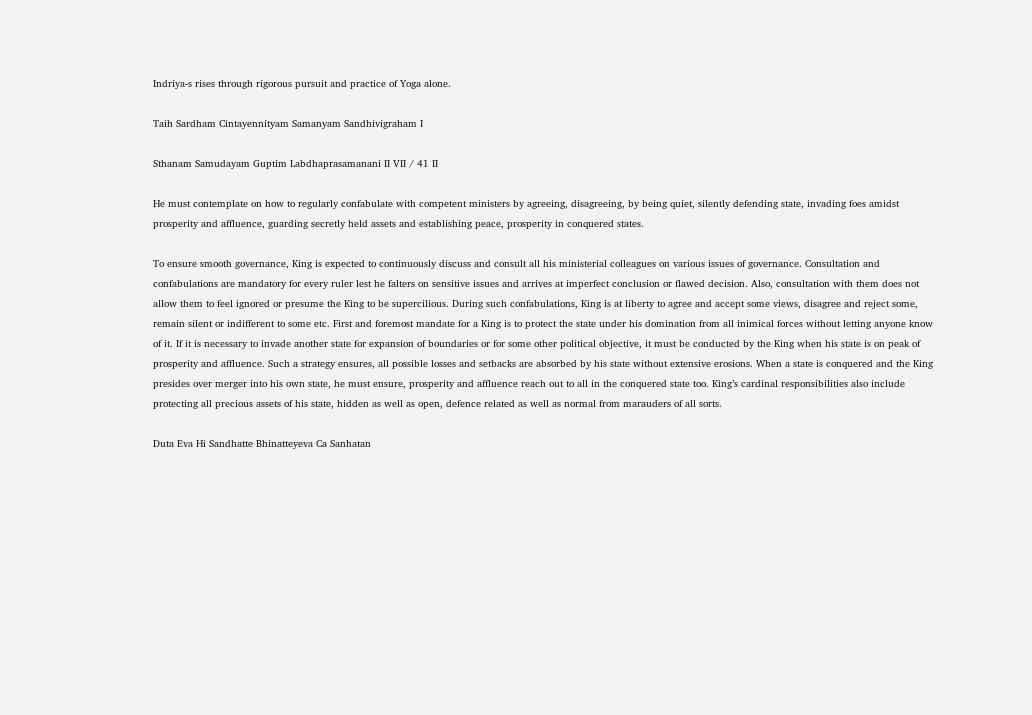Indriya-s rises through rigorous pursuit and practice of Yoga alone.

Taih Sardham Cintayennityam Samanyam Sandhivigraham I

Sthanam Samudayam Guptim Labdhaprasamanani II VII / 41 II

He must contemplate on how to regularly confabulate with competent ministers by agreeing, disagreeing, by being quiet, silently defending state, invading foes amidst prosperity and affluence, guarding secretly held assets and establishing peace, prosperity in conquered states.

To ensure smooth governance, King is expected to continuously discuss and consult all his ministerial colleagues on various issues of governance. Consultation and confabulations are mandatory for every ruler lest he falters on sensitive issues and arrives at imperfect conclusion or flawed decision. Also, consultation with them does not allow them to feel ignored or presume the King to be supercilious. During such confabulations, King is at liberty to agree and accept some views, disagree and reject some, remain silent or indifferent to some etc. First and foremost mandate for a King is to protect the state under his domination from all inimical forces without letting anyone know of it. If it is necessary to invade another state for expansion of boundaries or for some other political objective, it must be conducted by the King when his state is on peak of prosperity and affluence. Such a strategy ensures, all possible losses and setbacks are absorbed by his state without extensive erosions. When a state is conquered and the King presides over merger into his own state, he must ensure, prosperity and affluence reach out to all in the conquered state too. King’s cardinal responsibilities also include protecting all precious assets of his state, hidden as well as open, defence related as well as normal from marauders of all sorts.

Duta Eva Hi Sandhatte Bhinatteyeva Ca Sanhatan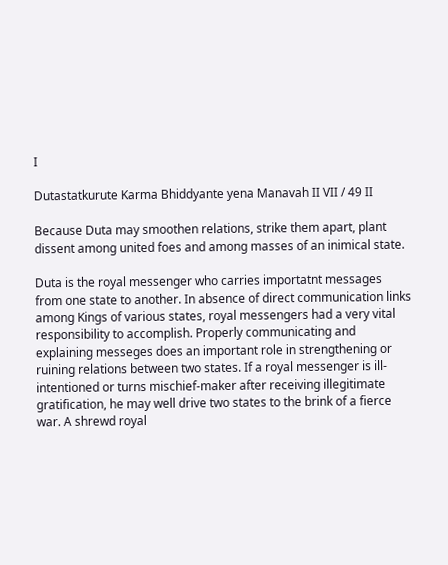I

Dutastatkurute Karma Bhiddyante yena Manavah II VII / 49 II

Because Duta may smoothen relations, strike them apart, plant dissent among united foes and among masses of an inimical state.

Duta is the royal messenger who carries importatnt messages from one state to another. In absence of direct communication links among Kings of various states, royal messengers had a very vital responsibility to accomplish. Properly communicating and explaining messeges does an important role in strengthening or ruining relations between two states. If a royal messenger is ill-intentioned or turns mischief-maker after receiving illegitimate gratification, he may well drive two states to the brink of a fierce war. A shrewd royal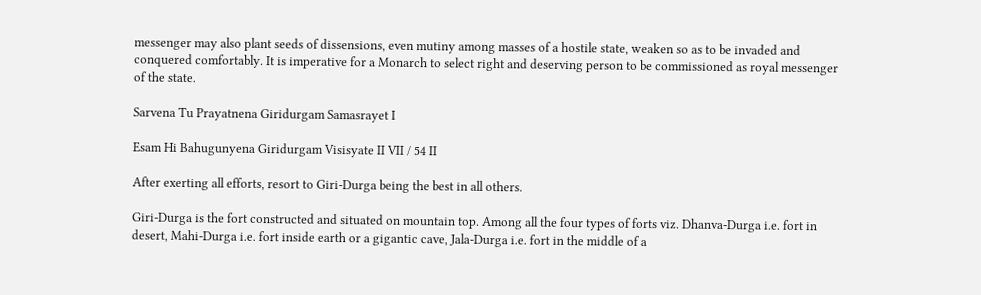messenger may also plant seeds of dissensions, even mutiny among masses of a hostile state, weaken so as to be invaded and conquered comfortably. It is imperative for a Monarch to select right and deserving person to be commissioned as royal messenger of the state.

Sarvena Tu Prayatnena Giridurgam Samasrayet I

Esam Hi Bahugunyena Giridurgam Visisyate II VII / 54 II

After exerting all efforts, resort to Giri-Durga being the best in all others.

Giri-Durga is the fort constructed and situated on mountain top. Among all the four types of forts viz. Dhanva-Durga i.e. fort in desert, Mahi-Durga i.e. fort inside earth or a gigantic cave, Jala-Durga i.e. fort in the middle of a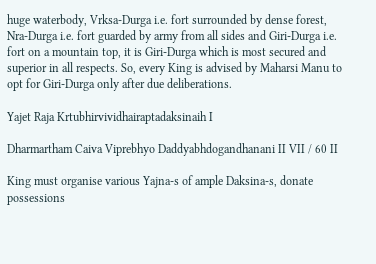huge waterbody, Vrksa-Durga i.e. fort surrounded by dense forest, Nra-Durga i.e. fort guarded by army from all sides and Giri-Durga i.e. fort on a mountain top, it is Giri-Durga which is most secured and superior in all respects. So, every King is advised by Maharsi Manu to opt for Giri-Durga only after due deliberations.

Yajet Raja Krtubhirvividhairaptadaksinaih I

Dharmartham Caiva Viprebhyo Daddyabhdogandhanani II VII / 60 II

King must organise various Yajna-s of ample Daksina-s, donate possessions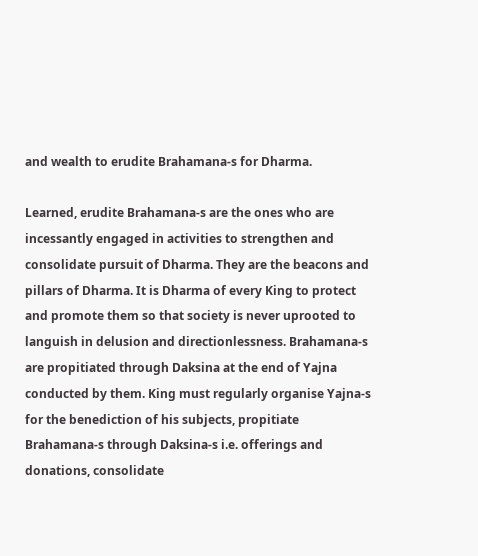and wealth to erudite Brahamana-s for Dharma.

Learned, erudite Brahamana-s are the ones who are incessantly engaged in activities to strengthen and consolidate pursuit of Dharma. They are the beacons and pillars of Dharma. It is Dharma of every King to protect and promote them so that society is never uprooted to languish in delusion and directionlessness. Brahamana-s are propitiated through Daksina at the end of Yajna conducted by them. King must regularly organise Yajna-s for the benediction of his subjects, propitiate Brahamana-s through Daksina-s i.e. offerings and donations, consolidate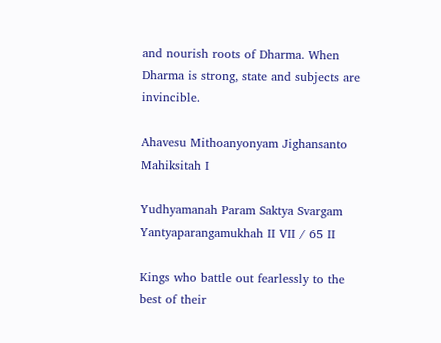and nourish roots of Dharma. When Dharma is strong, state and subjects are invincible.

Ahavesu Mithoanyonyam Jighansanto Mahiksitah I

Yudhyamanah Param Saktya Svargam Yantyaparangamukhah II VII / 65 II

Kings who battle out fearlessly to the best of their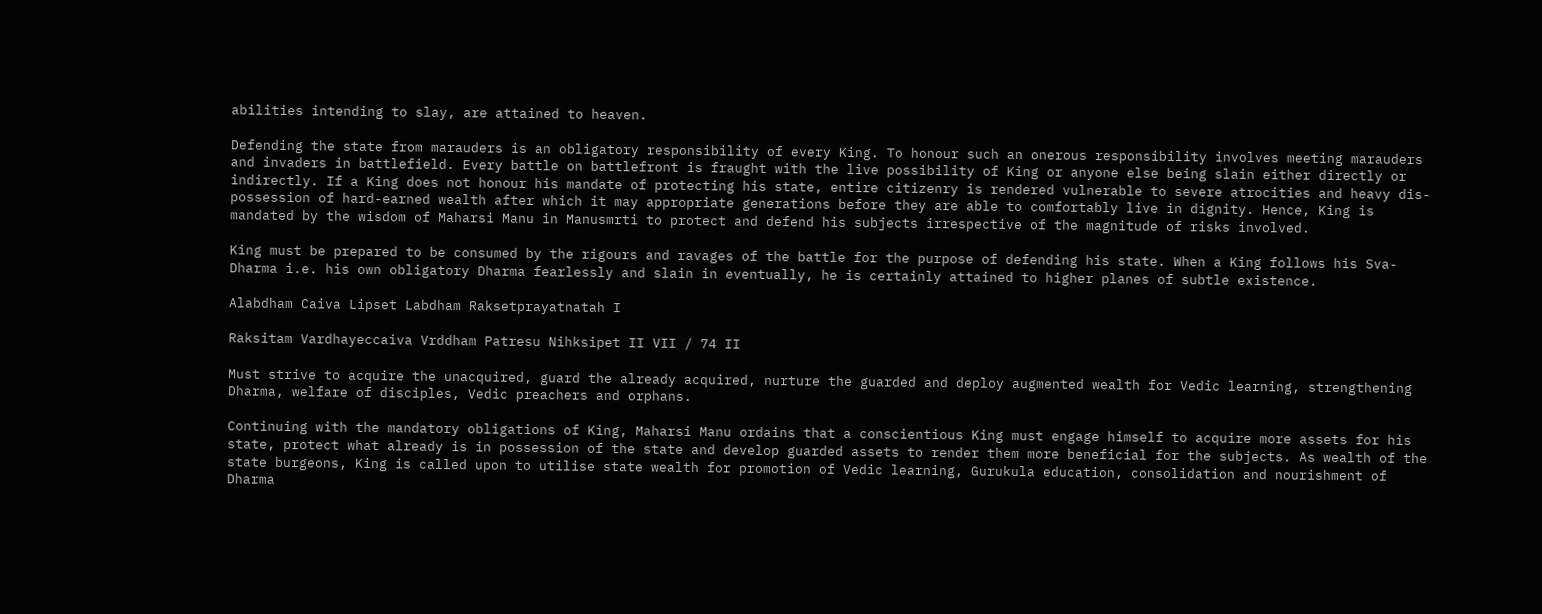abilities intending to slay, are attained to heaven.

Defending the state from marauders is an obligatory responsibility of every King. To honour such an onerous responsibility involves meeting marauders and invaders in battlefield. Every battle on battlefront is fraught with the live possibility of King or anyone else being slain either directly or indirectly. If a King does not honour his mandate of protecting his state, entire citizenry is rendered vulnerable to severe atrocities and heavy dis-possession of hard-earned wealth after which it may appropriate generations before they are able to comfortably live in dignity. Hence, King is mandated by the wisdom of Maharsi Manu in Manusmrti to protect and defend his subjects irrespective of the magnitude of risks involved.

King must be prepared to be consumed by the rigours and ravages of the battle for the purpose of defending his state. When a King follows his Sva-Dharma i.e. his own obligatory Dharma fearlessly and slain in eventually, he is certainly attained to higher planes of subtle existence.

Alabdham Caiva Lipset Labdham Raksetprayatnatah I

Raksitam Vardhayeccaiva Vrddham Patresu Nihksipet II VII / 74 II

Must strive to acquire the unacquired, guard the already acquired, nurture the guarded and deploy augmented wealth for Vedic learning, strengthening Dharma, welfare of disciples, Vedic preachers and orphans.

Continuing with the mandatory obligations of King, Maharsi Manu ordains that a conscientious King must engage himself to acquire more assets for his state, protect what already is in possession of the state and develop guarded assets to render them more beneficial for the subjects. As wealth of the state burgeons, King is called upon to utilise state wealth for promotion of Vedic learning, Gurukula education, consolidation and nourishment of Dharma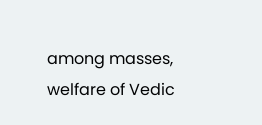among masses, welfare of Vedic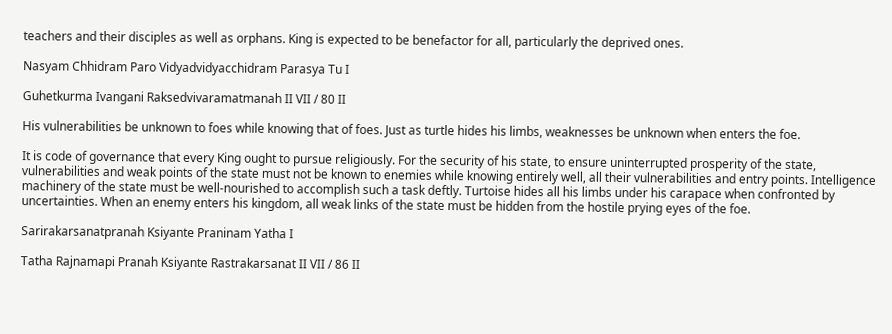teachers and their disciples as well as orphans. King is expected to be benefactor for all, particularly the deprived ones.

Nasyam Chhidram Paro Vidyadvidyacchidram Parasya Tu I

Guhetkurma Ivangani Raksedvivaramatmanah II VII / 80 II

His vulnerabilities be unknown to foes while knowing that of foes. Just as turtle hides his limbs, weaknesses be unknown when enters the foe.

It is code of governance that every King ought to pursue religiously. For the security of his state, to ensure uninterrupted prosperity of the state, vulnerabilities and weak points of the state must not be known to enemies while knowing entirely well, all their vulnerabilities and entry points. Intelligence machinery of the state must be well-nourished to accomplish such a task deftly. Turtoise hides all his limbs under his carapace when confronted by uncertainties. When an enemy enters his kingdom, all weak links of the state must be hidden from the hostile prying eyes of the foe.

Sarirakarsanatpranah Ksiyante Praninam Yatha I

Tatha Rajnamapi Pranah Ksiyante Rastrakarsanat II VII / 86 II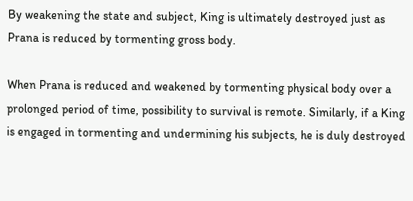By weakening the state and subject, King is ultimately destroyed just as Prana is reduced by tormenting gross body.

When Prana is reduced and weakened by tormenting physical body over a prolonged period of time, possibility to survival is remote. Similarly, if a King is engaged in tormenting and undermining his subjects, he is duly destroyed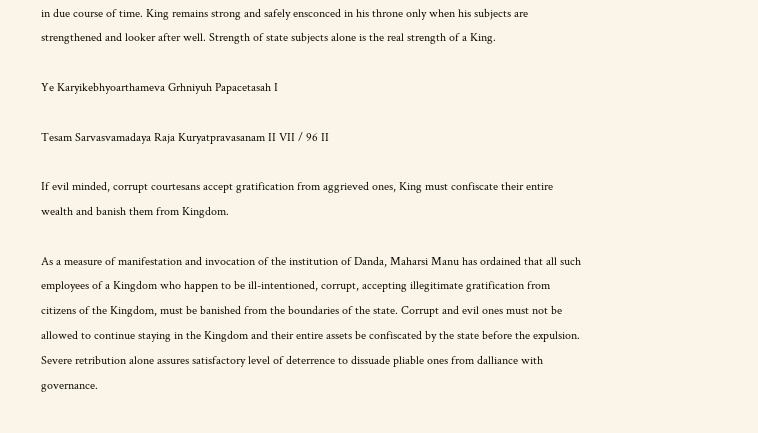in due course of time. King remains strong and safely ensconced in his throne only when his subjects are strengthened and looker after well. Strength of state subjects alone is the real strength of a King.

Ye Karyikebhyoarthameva Grhniyuh Papacetasah I

Tesam Sarvasvamadaya Raja Kuryatpravasanam II VII / 96 II

If evil minded, corrupt courtesans accept gratification from aggrieved ones, King must confiscate their entire wealth and banish them from Kingdom.

As a measure of manifestation and invocation of the institution of Danda, Maharsi Manu has ordained that all such employees of a Kingdom who happen to be ill-intentioned, corrupt, accepting illegitimate gratification from citizens of the Kingdom, must be banished from the boundaries of the state. Corrupt and evil ones must not be allowed to continue staying in the Kingdom and their entire assets be confiscated by the state before the expulsion. Severe retribution alone assures satisfactory level of deterrence to dissuade pliable ones from dalliance with governance.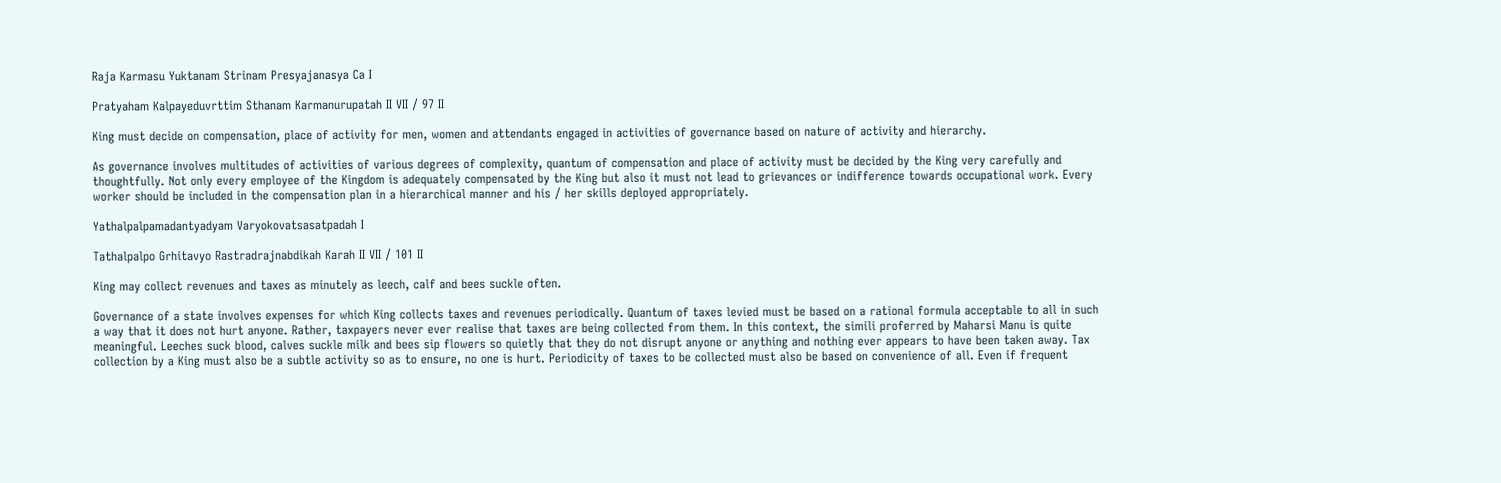Raja Karmasu Yuktanam Strinam Presyajanasya Ca I

Pratyaham Kalpayeduvrttim Sthanam Karmanurupatah II VII / 97 II

King must decide on compensation, place of activity for men, women and attendants engaged in activities of governance based on nature of activity and hierarchy.

As governance involves multitudes of activities of various degrees of complexity, quantum of compensation and place of activity must be decided by the King very carefully and thoughtfully. Not only every employee of the Kingdom is adequately compensated by the King but also it must not lead to grievances or indifference towards occupational work. Every worker should be included in the compensation plan in a hierarchical manner and his / her skills deployed appropriately.

Yathalpalpamadantyadyam Varyokovatsasatpadah I

Tathalpalpo Grhitavyo Rastradrajnabdikah Karah II VII / 101 II

King may collect revenues and taxes as minutely as leech, calf and bees suckle often.

Governance of a state involves expenses for which King collects taxes and revenues periodically. Quantum of taxes levied must be based on a rational formula acceptable to all in such a way that it does not hurt anyone. Rather, taxpayers never ever realise that taxes are being collected from them. In this context, the simili proferred by Maharsi Manu is quite meaningful. Leeches suck blood, calves suckle milk and bees sip flowers so quietly that they do not disrupt anyone or anything and nothing ever appears to have been taken away. Tax collection by a King must also be a subtle activity so as to ensure, no one is hurt. Periodicity of taxes to be collected must also be based on convenience of all. Even if frequent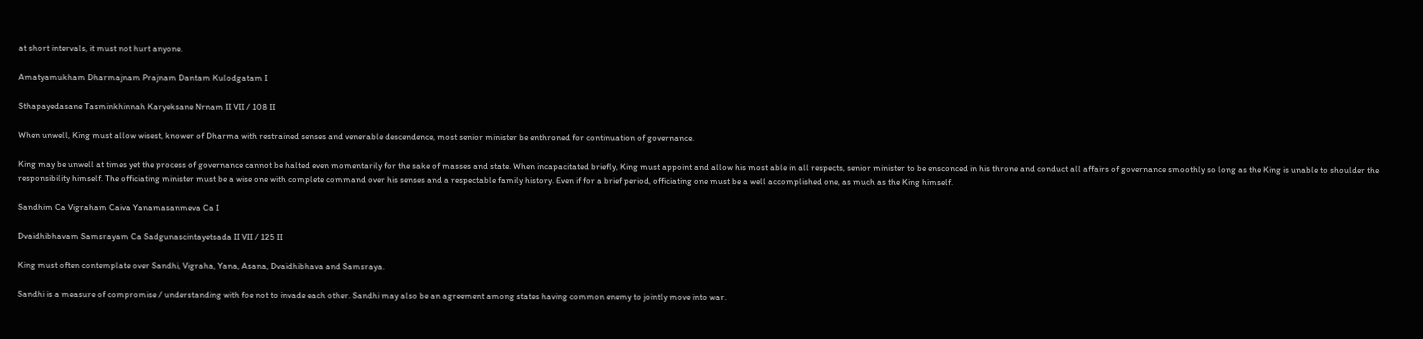at short intervals, it must not hurt anyone.

Amatyamukham Dharmajnam Prajnam Dantam Kulodgatam I

Sthapayedasane Tasminkhinnah Karyeksane Nrnam II VII / 108 II

When unwell, King must allow wisest, knower of Dharma with restrained senses and venerable descendence, most senior minister be enthroned for continuation of governance.

King may be unwell at times yet the process of governance cannot be halted even momentarily for the sake of masses and state. When incapacitated briefly, King must appoint and allow his most able in all respects, senior minister to be ensconced in his throne and conduct all affairs of governance smoothly so long as the King is unable to shoulder the responsibility himself. The officiating minister must be a wise one with complete command over his senses and a respectable family history. Even if for a brief period, officiating one must be a well accomplished one, as much as the King himself.

Sandhim Ca Vigraham Caiva Yanamasanmeva Ca I

Dvaidhibhavam Samsrayam Ca Sadgunascintayetsada II VII / 125 II

King must often contemplate over Sandhi, Vigraha, Yana, Asana, Dvaidhibhava and Samsraya.

Sandhi is a measure of compromise / understanding with foe not to invade each other. Sandhi may also be an agreement among states having common enemy to jointly move into war.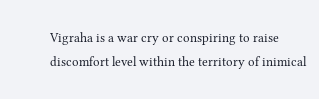Vigraha is a war cry or conspiring to raise discomfort level within the territory of inimical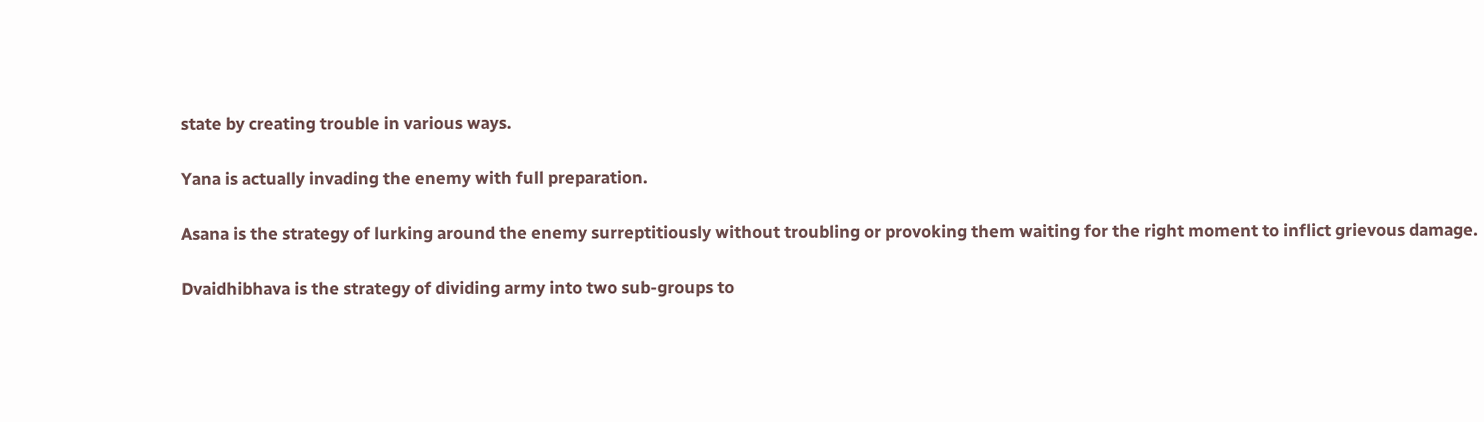state by creating trouble in various ways.

Yana is actually invading the enemy with full preparation.

Asana is the strategy of lurking around the enemy surreptitiously without troubling or provoking them waiting for the right moment to inflict grievous damage.

Dvaidhibhava is the strategy of dividing army into two sub-groups to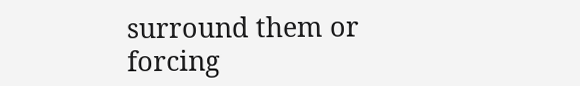surround them or forcing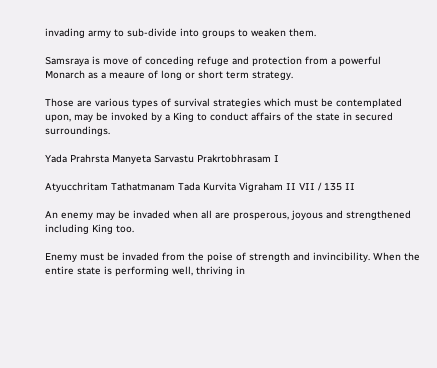invading army to sub-divide into groups to weaken them.

Samsraya is move of conceding refuge and protection from a powerful Monarch as a meaure of long or short term strategy.

Those are various types of survival strategies which must be contemplated upon, may be invoked by a King to conduct affairs of the state in secured surroundings.

Yada Prahrsta Manyeta Sarvastu Prakrtobhrasam I

Atyucchritam Tathatmanam Tada Kurvita Vigraham II VII / 135 II

An enemy may be invaded when all are prosperous, joyous and strengthened including King too.

Enemy must be invaded from the poise of strength and invincibility. When the entire state is performing well, thriving in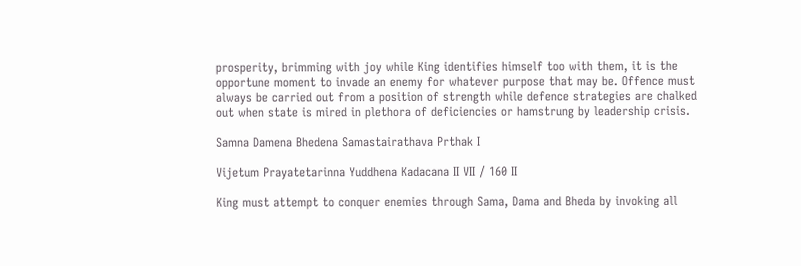prosperity, brimming with joy while King identifies himself too with them, it is the opportune moment to invade an enemy for whatever purpose that may be. Offence must always be carried out from a position of strength while defence strategies are chalked out when state is mired in plethora of deficiencies or hamstrung by leadership crisis.

Samna Damena Bhedena Samastairathava Prthak I

Vijetum Prayatetarinna Yuddhena Kadacana II VII / 160 II

King must attempt to conquer enemies through Sama, Dama and Bheda by invoking all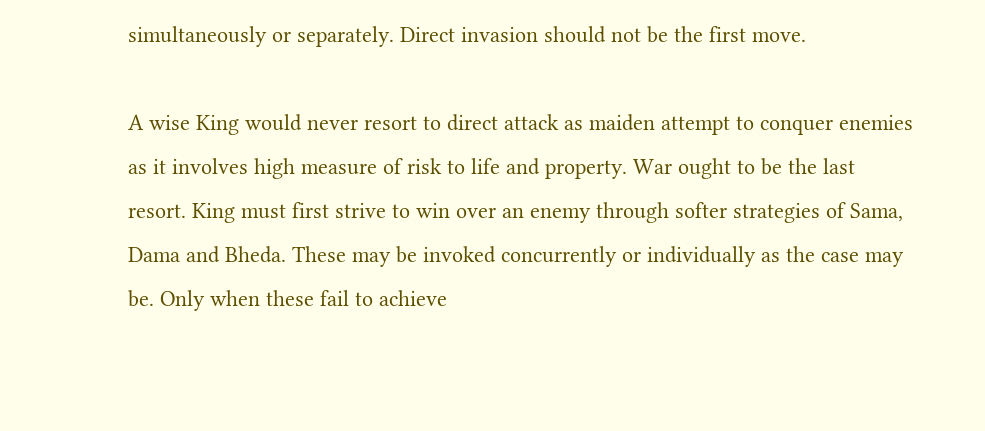simultaneously or separately. Direct invasion should not be the first move.

A wise King would never resort to direct attack as maiden attempt to conquer enemies as it involves high measure of risk to life and property. War ought to be the last resort. King must first strive to win over an enemy through softer strategies of Sama, Dama and Bheda. These may be invoked concurrently or individually as the case may be. Only when these fail to achieve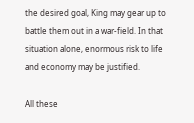the desired goal, King may gear up to battle them out in a war-field. In that situation alone, enormous risk to life and economy may be justified.

All these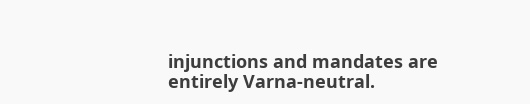injunctions and mandates are entirely Varna-neutral.